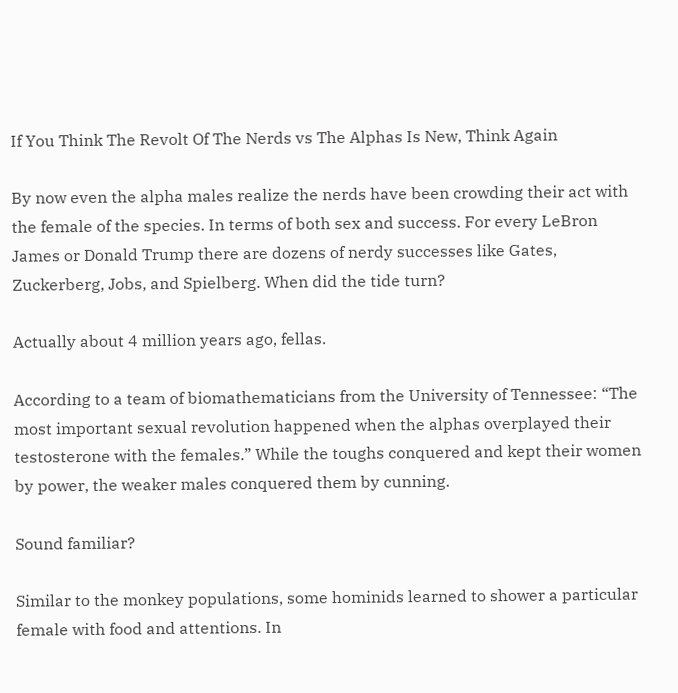If You Think The Revolt Of The Nerds vs The Alphas Is New, Think Again

By now even the alpha males realize the nerds have been crowding their act with the female of the species. In terms of both sex and success. For every LeBron James or Donald Trump there are dozens of nerdy successes like Gates, Zuckerberg, Jobs, and Spielberg. When did the tide turn?

Actually about 4 million years ago, fellas.

According to a team of biomathematicians from the University of Tennessee: “The most important sexual revolution happened when the alphas overplayed their testosterone with the females.” While the toughs conquered and kept their women by power, the weaker males conquered them by cunning.

Sound familiar?

Similar to the monkey populations, some hominids learned to shower a particular female with food and attentions. In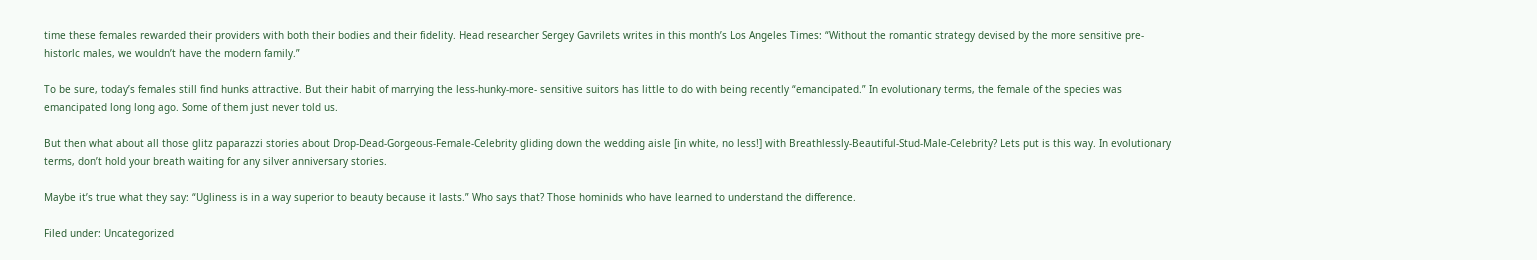time these females rewarded their providers with both their bodies and their fidelity. Head researcher Sergey Gavrilets writes in this month’s Los Angeles Times: “Without the romantic strategy devised by the more sensitive pre-historlc males, we wouldn’t have the modern family.”

To be sure, today’s females still find hunks attractive. But their habit of marrying the less-hunky-more- sensitive suitors has little to do with being recently “emancipated.” In evolutionary terms, the female of the species was emancipated long long ago. Some of them just never told us.

But then what about all those glitz paparazzi stories about Drop-Dead-Gorgeous-Female-Celebrity gliding down the wedding aisle [in white, no less!] with Breathlessly-Beautiful-Stud-Male-Celebrity? Lets put is this way. In evolutionary terms, don’t hold your breath waiting for any silver anniversary stories.

Maybe it’s true what they say: “Ugliness is in a way superior to beauty because it lasts.” Who says that? Those hominids who have learned to understand the difference.

Filed under: Uncategorized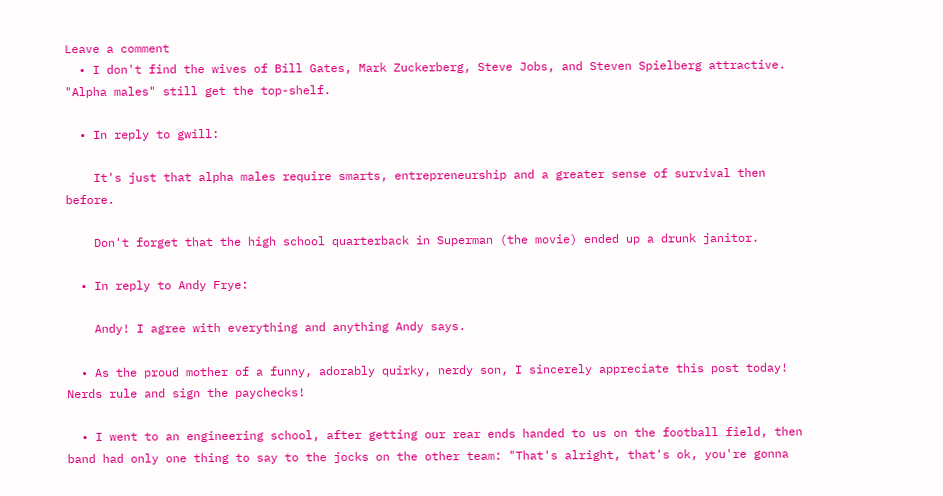Leave a comment
  • I don't find the wives of Bill Gates, Mark Zuckerberg, Steve Jobs, and Steven Spielberg attractive. "Alpha males" still get the top-shelf.

  • In reply to gwill:

    It's just that alpha males require smarts, entrepreneurship and a greater sense of survival then before.

    Don't forget that the high school quarterback in Superman (the movie) ended up a drunk janitor.

  • In reply to Andy Frye:

    Andy! I agree with everything and anything Andy says.

  • As the proud mother of a funny, adorably quirky, nerdy son, I sincerely appreciate this post today! Nerds rule and sign the paychecks!

  • I went to an engineering school, after getting our rear ends handed to us on the football field, then band had only one thing to say to the jocks on the other team: "That's alright, that's ok, you're gonna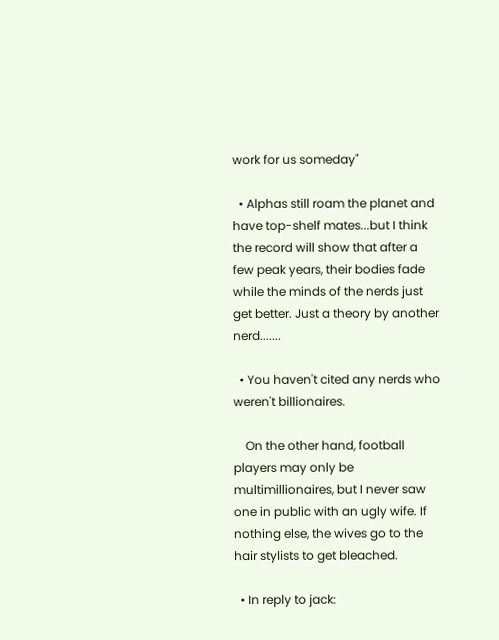work for us someday"

  • Alphas still roam the planet and have top-shelf mates...but I think the record will show that after a few peak years, their bodies fade while the minds of the nerds just get better. Just a theory by another nerd.......

  • You haven't cited any nerds who weren't billionaires.

    On the other hand, football players may only be multimillionaires, but I never saw one in public with an ugly wife. If nothing else, the wives go to the hair stylists to get bleached.

  • In reply to jack: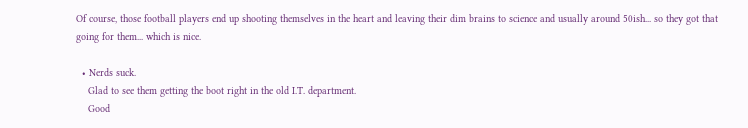Of course, those football players end up shooting themselves in the heart and leaving their dim brains to science and usually around 50ish... so they got that going for them... which is nice.

  • Nerds suck.
    Glad to see them getting the boot right in the old I.T. department.
    Good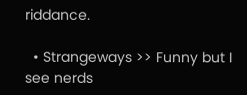riddance.

  • Strangeways >> Funny but I see nerds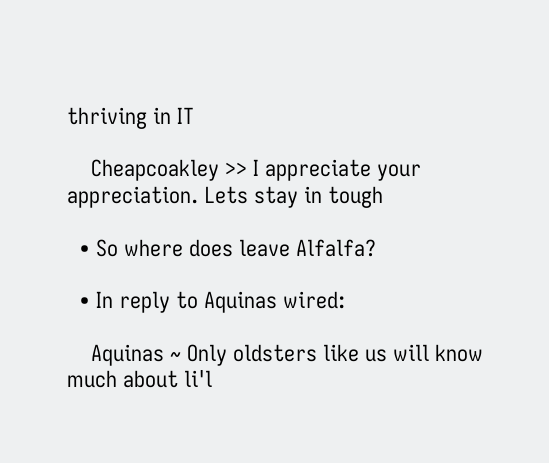thriving in IT

    Cheapcoakley >> I appreciate your appreciation. Lets stay in tough

  • So where does leave Alfalfa?

  • In reply to Aquinas wired:

    Aquinas ~ Only oldsters like us will know much about li'l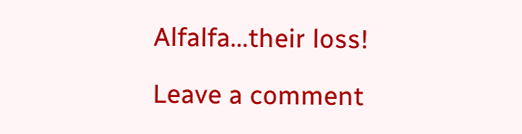Alfalfa...their loss!

Leave a comment